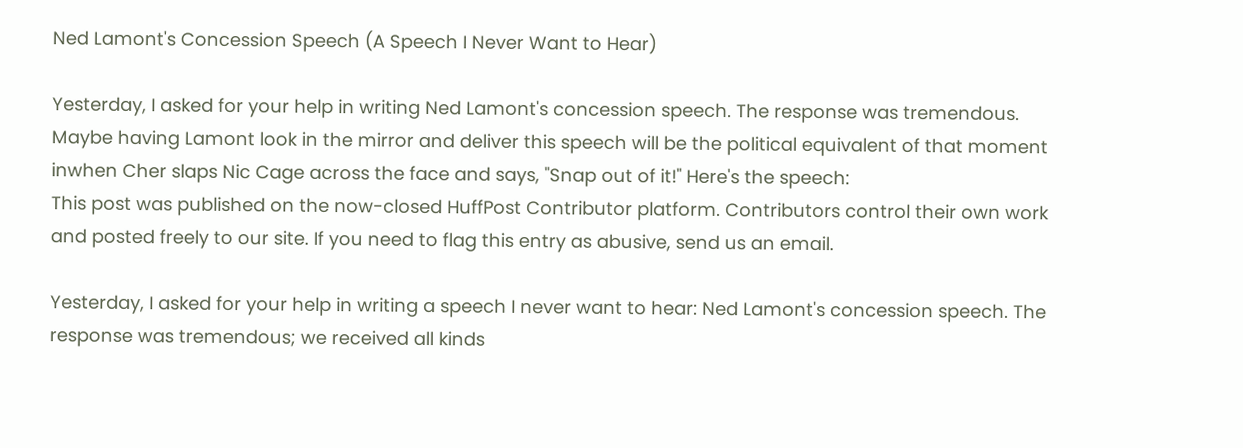Ned Lamont's Concession Speech (A Speech I Never Want to Hear)

Yesterday, I asked for your help in writing Ned Lamont's concession speech. The response was tremendous. Maybe having Lamont look in the mirror and deliver this speech will be the political equivalent of that moment inwhen Cher slaps Nic Cage across the face and says, "Snap out of it!" Here's the speech:
This post was published on the now-closed HuffPost Contributor platform. Contributors control their own work and posted freely to our site. If you need to flag this entry as abusive, send us an email.

Yesterday, I asked for your help in writing a speech I never want to hear: Ned Lamont's concession speech. The response was tremendous; we received all kinds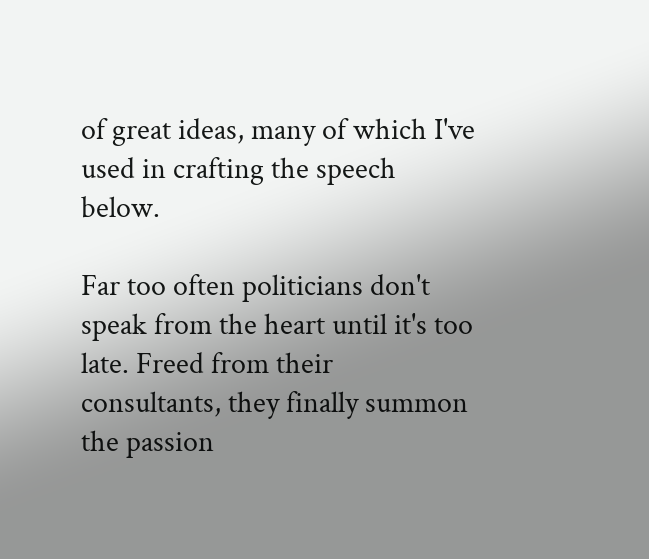of great ideas, many of which I've used in crafting the speech below.

Far too often politicians don't speak from the heart until it's too late. Freed from their consultants, they finally summon the passion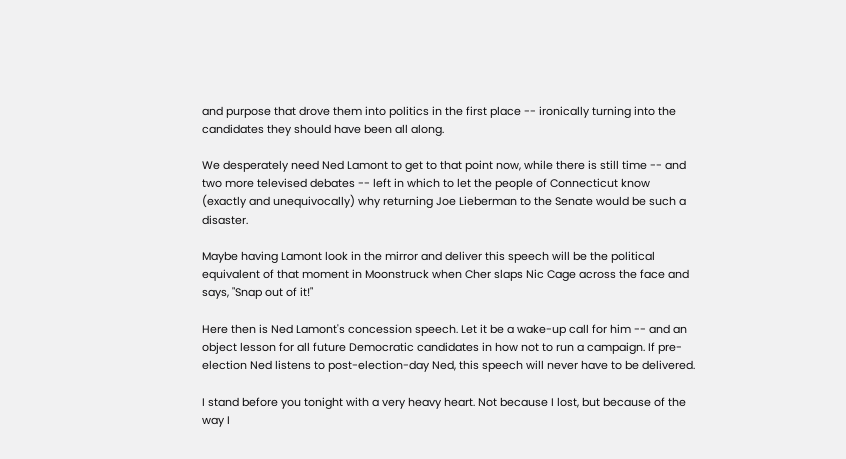and purpose that drove them into politics in the first place -- ironically turning into the candidates they should have been all along.

We desperately need Ned Lamont to get to that point now, while there is still time -- and two more televised debates -- left in which to let the people of Connecticut know (exactly and unequivocally) why returning Joe Lieberman to the Senate would be such a disaster.

Maybe having Lamont look in the mirror and deliver this speech will be the political equivalent of that moment in Moonstruck when Cher slaps Nic Cage across the face and says, "Snap out of it!"

Here then is Ned Lamont's concession speech. Let it be a wake-up call for him -- and an object lesson for all future Democratic candidates in how not to run a campaign. If pre-election Ned listens to post-election-day Ned, this speech will never have to be delivered.

I stand before you tonight with a very heavy heart. Not because I lost, but because of the way I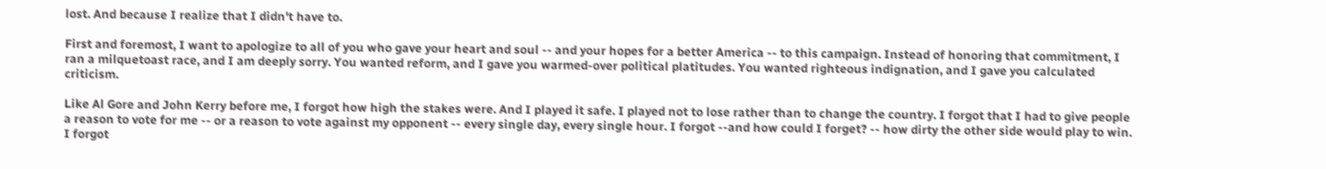lost. And because I realize that I didn't have to.

First and foremost, I want to apologize to all of you who gave your heart and soul -- and your hopes for a better America -- to this campaign. Instead of honoring that commitment, I ran a milquetoast race, and I am deeply sorry. You wanted reform, and I gave you warmed-over political platitudes. You wanted righteous indignation, and I gave you calculated criticism.

Like Al Gore and John Kerry before me, I forgot how high the stakes were. And I played it safe. I played not to lose rather than to change the country. I forgot that I had to give people a reason to vote for me -- or a reason to vote against my opponent -- every single day, every single hour. I forgot --and how could I forget? -- how dirty the other side would play to win. I forgot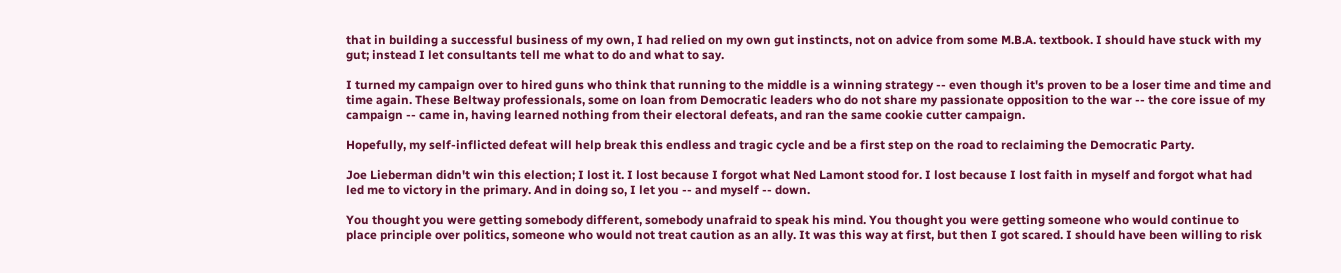that in building a successful business of my own, I had relied on my own gut instincts, not on advice from some M.B.A. textbook. I should have stuck with my gut; instead I let consultants tell me what to do and what to say.

I turned my campaign over to hired guns who think that running to the middle is a winning strategy -- even though it's proven to be a loser time and time and time again. These Beltway professionals, some on loan from Democratic leaders who do not share my passionate opposition to the war -- the core issue of my campaign -- came in, having learned nothing from their electoral defeats, and ran the same cookie cutter campaign.

Hopefully, my self-inflicted defeat will help break this endless and tragic cycle and be a first step on the road to reclaiming the Democratic Party.

Joe Lieberman didn't win this election; I lost it. I lost because I forgot what Ned Lamont stood for. I lost because I lost faith in myself and forgot what had led me to victory in the primary. And in doing so, I let you -- and myself -- down.

You thought you were getting somebody different, somebody unafraid to speak his mind. You thought you were getting someone who would continue to place principle over politics, someone who would not treat caution as an ally. It was this way at first, but then I got scared. I should have been willing to risk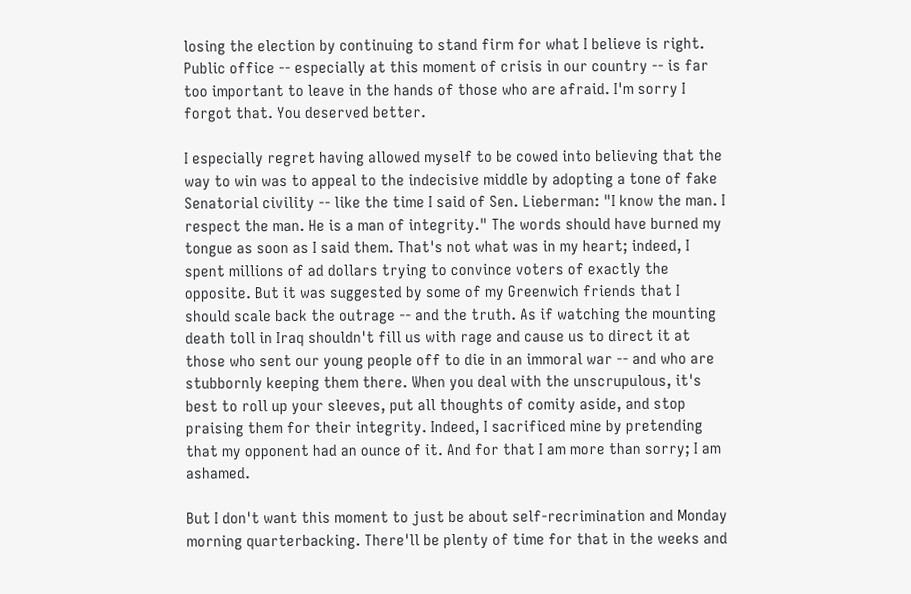losing the election by continuing to stand firm for what I believe is right. Public office -- especially at this moment of crisis in our country -- is far too important to leave in the hands of those who are afraid. I'm sorry I forgot that. You deserved better.

I especially regret having allowed myself to be cowed into believing that the way to win was to appeal to the indecisive middle by adopting a tone of fake Senatorial civility -- like the time I said of Sen. Lieberman: "I know the man. I respect the man. He is a man of integrity." The words should have burned my tongue as soon as I said them. That's not what was in my heart; indeed, I spent millions of ad dollars trying to convince voters of exactly the opposite. But it was suggested by some of my Greenwich friends that I should scale back the outrage -- and the truth. As if watching the mounting death toll in Iraq shouldn't fill us with rage and cause us to direct it at those who sent our young people off to die in an immoral war -- and who are stubbornly keeping them there. When you deal with the unscrupulous, it's best to roll up your sleeves, put all thoughts of comity aside, and stop praising them for their integrity. Indeed, I sacrificed mine by pretending that my opponent had an ounce of it. And for that I am more than sorry; I am ashamed.

But I don't want this moment to just be about self-recrimination and Monday morning quarterbacking. There'll be plenty of time for that in the weeks and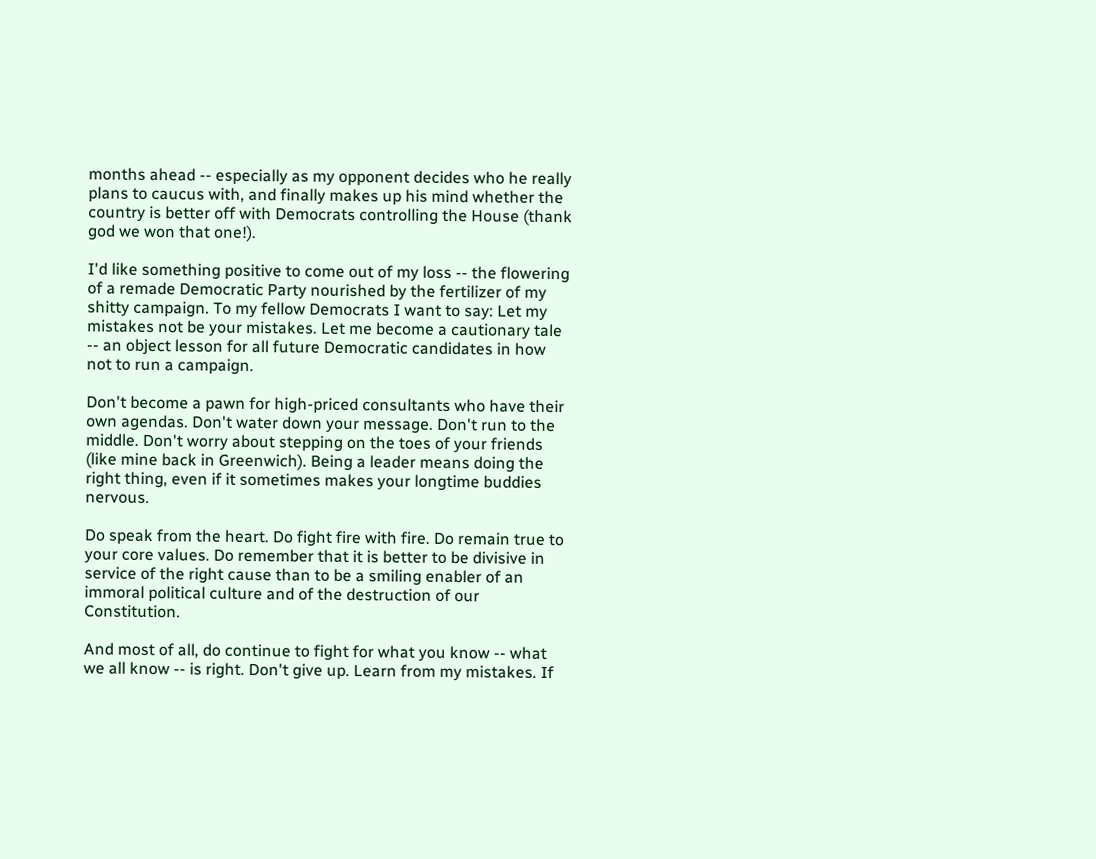months ahead -- especially as my opponent decides who he really plans to caucus with, and finally makes up his mind whether the country is better off with Democrats controlling the House (thank god we won that one!).

I'd like something positive to come out of my loss -- the flowering of a remade Democratic Party nourished by the fertilizer of my shitty campaign. To my fellow Democrats I want to say: Let my mistakes not be your mistakes. Let me become a cautionary tale -- an object lesson for all future Democratic candidates in how not to run a campaign.

Don't become a pawn for high-priced consultants who have their own agendas. Don't water down your message. Don't run to the middle. Don't worry about stepping on the toes of your friends (like mine back in Greenwich). Being a leader means doing the right thing, even if it sometimes makes your longtime buddies nervous.

Do speak from the heart. Do fight fire with fire. Do remain true to your core values. Do remember that it is better to be divisive in service of the right cause than to be a smiling enabler of an immoral political culture and of the destruction of our Constitution.

And most of all, do continue to fight for what you know -- what we all know -- is right. Don't give up. Learn from my mistakes. If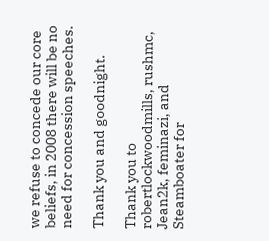we refuse to concede our core beliefs, in 2008 there will be no need for concession speeches.

Thank you and goodnight.

Thank you to robertlockwoodmills, rushmc, Jean2k, feminazi, and Steamboater for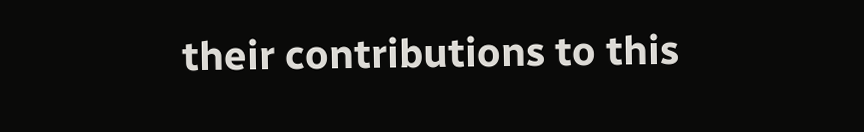their contributions to this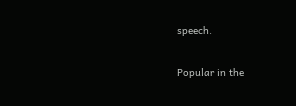speech.

Popular in the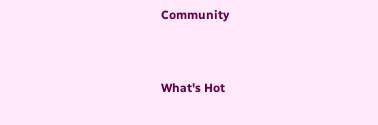Community


What's Hot